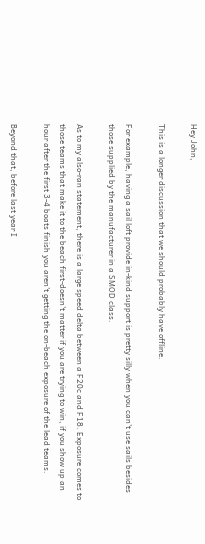Hey John,

This is a longer discussion that we should probably have offline.

For example, having a sail loft provide in-kind support is pretty silly when you can't use sails besides those supplied by the manufacturer in a SMOD class.

As to my also-ran statement, there is a large speed delta between a F20c and F18. Exposure comes to those teams that make it to the beach first-doesn't matter if you are trying to win, if you show up an hour after the first 3-4 boats finish you aren't getting the on-beach exposure of the lead teams.

Beyond that, before last year I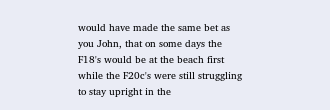would have made the same bet as you John, that on some days the F18's would be at the beach first while the F20c's were still struggling to stay upright in the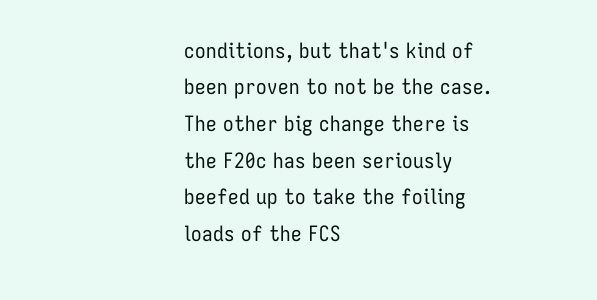conditions, but that's kind of been proven to not be the case. The other big change there is the F20c has been seriously beefed up to take the foiling loads of the FCS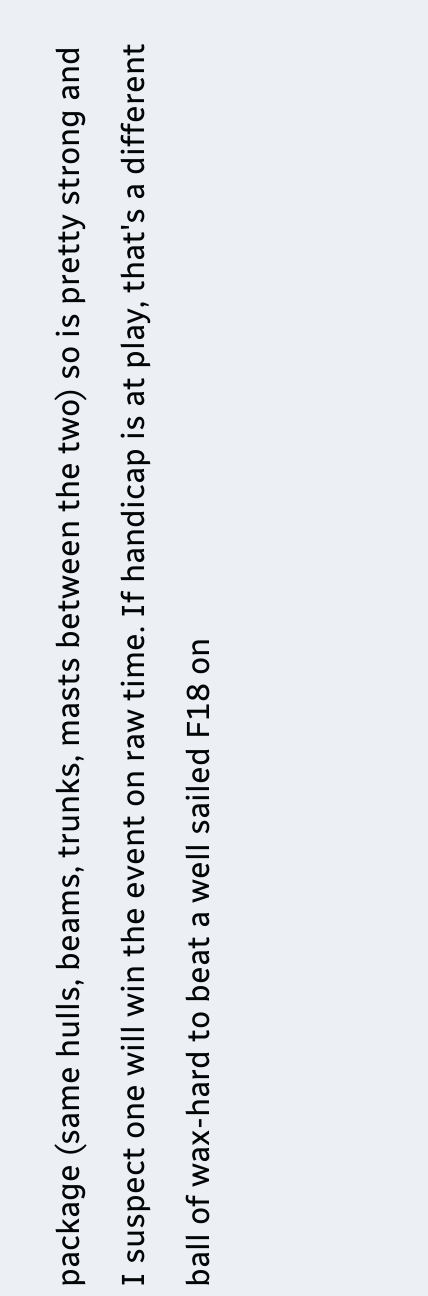package (same hulls, beams, trunks, masts between the two) so is pretty strong and I suspect one will win the event on raw time. If handicap is at play, that's a different ball of wax-hard to beat a well sailed F18 on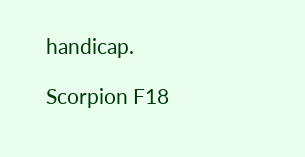handicap.

Scorpion F18